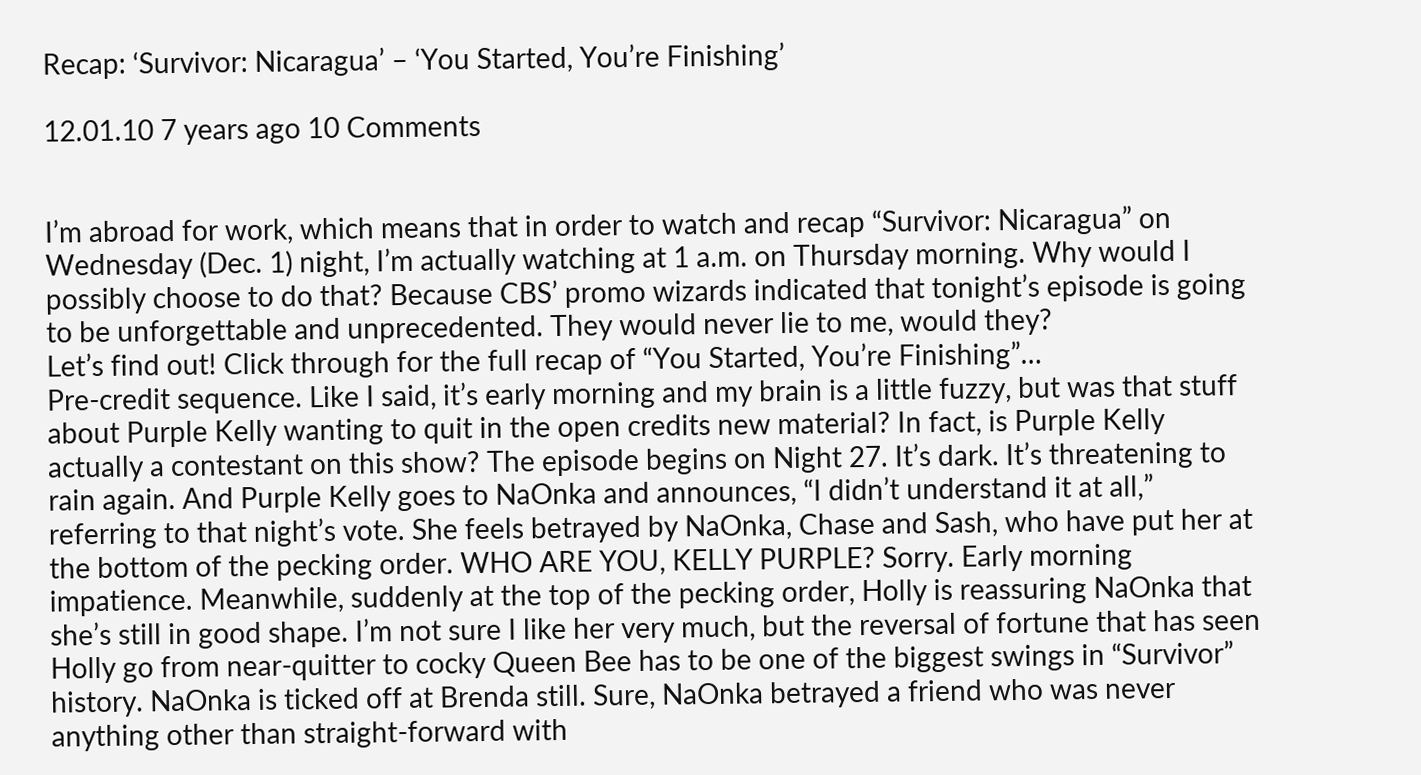Recap: ‘Survivor: Nicaragua’ – ‘You Started, You’re Finishing’

12.01.10 7 years ago 10 Comments


I’m abroad for work, which means that in order to watch and recap “Survivor: Nicaragua” on Wednesday (Dec. 1) night, I’m actually watching at 1 a.m. on Thursday morning. Why would I possibly choose to do that? Because CBS’ promo wizards indicated that tonight’s episode is going to be unforgettable and unprecedented. They would never lie to me, would they?
Let’s find out! Click through for the full recap of “You Started, You’re Finishing”…
Pre-credit sequence. Like I said, it’s early morning and my brain is a little fuzzy, but was that stuff about Purple Kelly wanting to quit in the open credits new material? In fact, is Purple Kelly actually a contestant on this show? The episode begins on Night 27. It’s dark. It’s threatening to rain again. And Purple Kelly goes to NaOnka and announces, “I didn’t understand it at all,” referring to that night’s vote. She feels betrayed by NaOnka, Chase and Sash, who have put her at the bottom of the pecking order. WHO ARE YOU, KELLY PURPLE? Sorry. Early morning impatience. Meanwhile, suddenly at the top of the pecking order, Holly is reassuring NaOnka that she’s still in good shape. I’m not sure I like her very much, but the reversal of fortune that has seen Holly go from near-quitter to cocky Queen Bee has to be one of the biggest swings in “Survivor” history. NaOnka is ticked off at Brenda still. Sure, NaOnka betrayed a friend who was never anything other than straight-forward with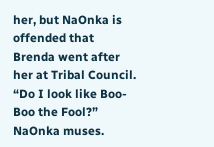her, but NaOnka is offended that Brenda went after her at Tribal Council. “Do I look like Boo-Boo the Fool?” NaOnka muses.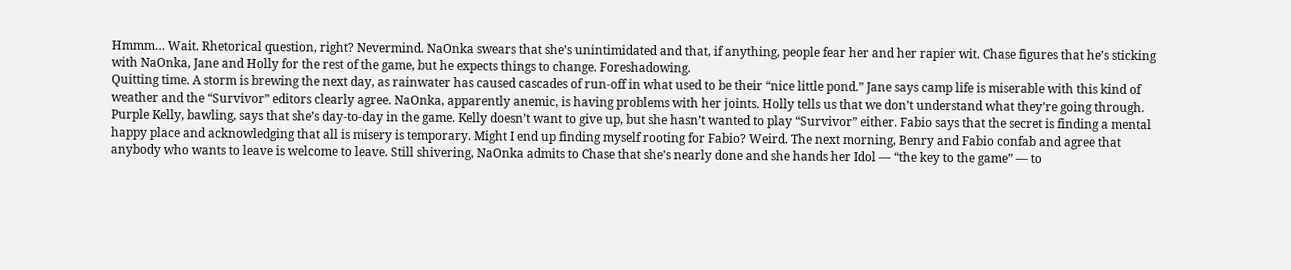Hmmm… Wait. Rhetorical question, right? Nevermind. NaOnka swears that she’s unintimidated and that, if anything, people fear her and her rapier wit. Chase figures that he’s sticking with NaOnka, Jane and Holly for the rest of the game, but he expects things to change. Foreshadowing.
Quitting time. A storm is brewing the next day, as rainwater has caused cascades of run-off in what used to be their “nice little pond.” Jane says camp life is miserable with this kind of weather and the “Survivor” editors clearly agree. NaOnka, apparently anemic, is having problems with her joints. Holly tells us that we don’t understand what they’re going through. Purple Kelly, bawling, says that she’s day-to-day in the game. Kelly doesn’t want to give up, but she hasn’t wanted to play “Survivor” either. Fabio says that the secret is finding a mental happy place and acknowledging that all is misery is temporary. Might I end up finding myself rooting for Fabio? Weird. The next morning, Benry and Fabio confab and agree that anybody who wants to leave is welcome to leave. Still shivering, NaOnka admits to Chase that she’s nearly done and she hands her Idol — “the key to the game” — to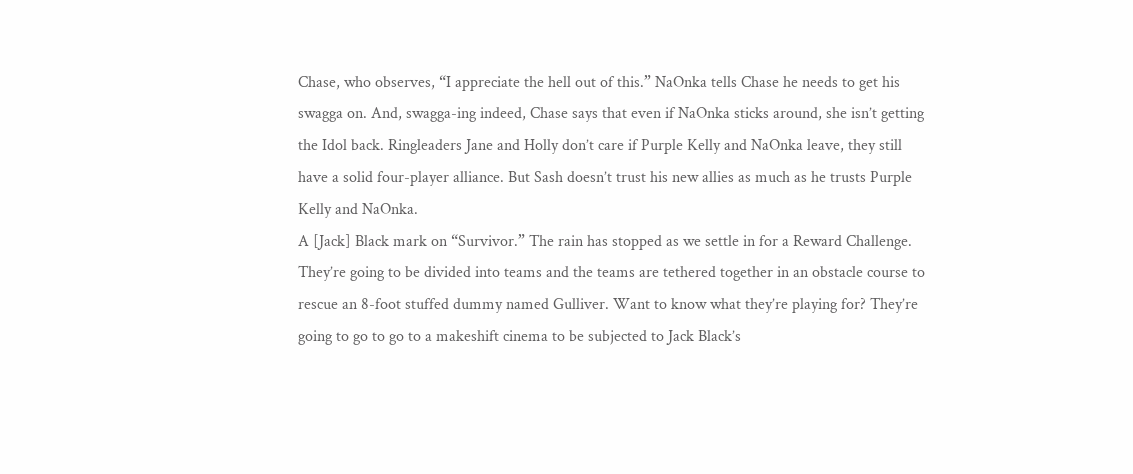Chase, who observes, “I appreciate the hell out of this.” NaOnka tells Chase he needs to get his swagga on. And, swagga-ing indeed, Chase says that even if NaOnka sticks around, she isn’t getting the Idol back. Ringleaders Jane and Holly don’t care if Purple Kelly and NaOnka leave, they still have a solid four-player alliance. But Sash doesn’t trust his new allies as much as he trusts Purple Kelly and NaOnka.
A [Jack] Black mark on “Survivor.” The rain has stopped as we settle in for a Reward Challenge. They’re going to be divided into teams and the teams are tethered together in an obstacle course to rescue an 8-foot stuffed dummy named Gulliver. Want to know what they’re playing for? They’re going to go to go to a makeshift cinema to be subjected to Jack Black’s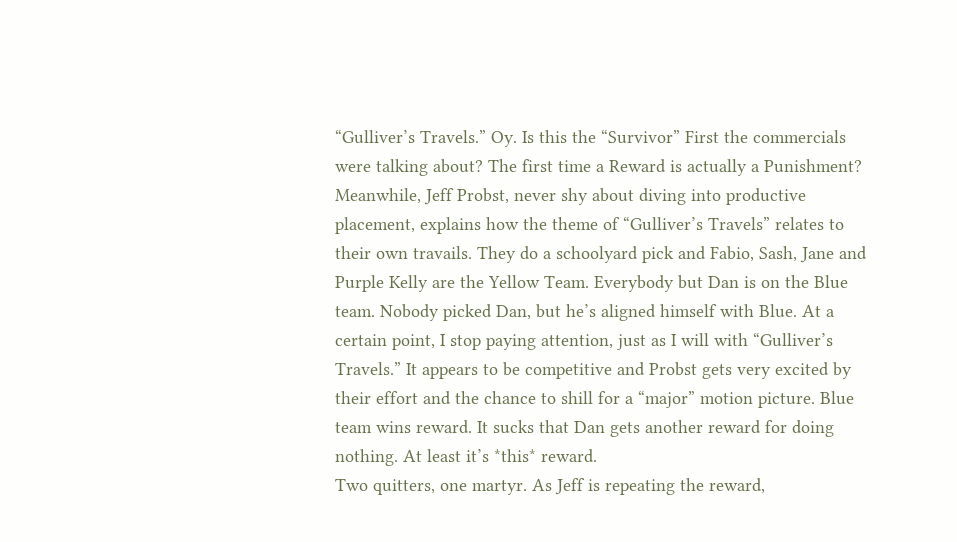“Gulliver’s Travels.” Oy. Is this the “Survivor” First the commercials were talking about? The first time a Reward is actually a Punishment? Meanwhile, Jeff Probst, never shy about diving into productive placement, explains how the theme of “Gulliver’s Travels” relates to their own travails. They do a schoolyard pick and Fabio, Sash, Jane and Purple Kelly are the Yellow Team. Everybody but Dan is on the Blue team. Nobody picked Dan, but he’s aligned himself with Blue. At a certain point, I stop paying attention, just as I will with “Gulliver’s Travels.” It appears to be competitive and Probst gets very excited by their effort and the chance to shill for a “major” motion picture. Blue team wins reward. It sucks that Dan gets another reward for doing nothing. At least it’s *this* reward.
Two quitters, one martyr. As Jeff is repeating the reward,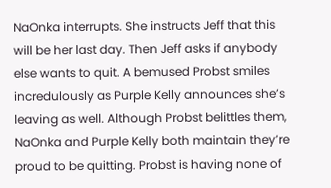NaOnka interrupts. She instructs Jeff that this will be her last day. Then Jeff asks if anybody else wants to quit. A bemused Probst smiles incredulously as Purple Kelly announces she’s leaving as well. Although Probst belittles them, NaOnka and Purple Kelly both maintain they’re proud to be quitting. Probst is having none of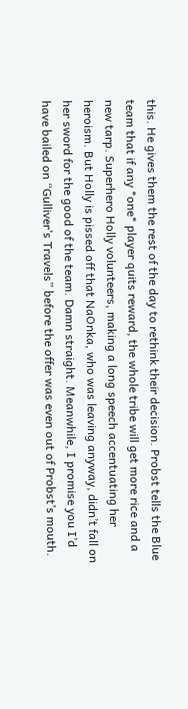this. He gives them the rest of the day to rethink their decision. Probst tells the Blue team that if any *one* player quits reward, the whole tribe will get more rice and a new tarp. Superhero Holly volunteers, making a long speech accentuating her heroism. But Holly is pissed off that NaOnka, who was leaving anyway, didn’t fall on her sword for the good of the team. Damn straight. Meanwhile, I promise you I’d have bailed on “Gulliver’s Travels” before the offer was even out of Probst’s mouth.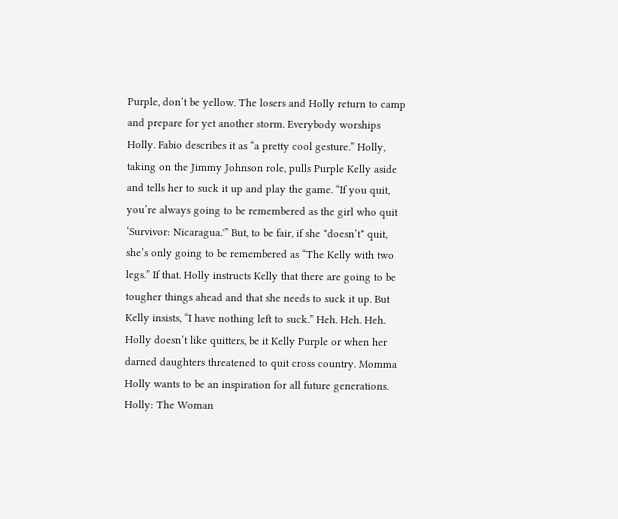Purple, don’t be yellow. The losers and Holly return to camp and prepare for yet another storm. Everybody worships Holly. Fabio describes it as “a pretty cool gesture.” Holly, taking on the Jimmy Johnson role, pulls Purple Kelly aside and tells her to suck it up and play the game. “If you quit, you’re always going to be remembered as the girl who quit ‘Survivor: Nicaragua.'” But, to be fair, if she *doesn’t* quit, she’s only going to be remembered as “The Kelly with two legs.” If that. Holly instructs Kelly that there are going to be tougher things ahead and that she needs to suck it up. But Kelly insists, “I have nothing left to suck.” Heh. Heh. Heh. Holly doesn’t like quitters, be it Kelly Purple or when her darned daughters threatened to quit cross country. Momma Holly wants to be an inspiration for all future generations. Holly: The Woman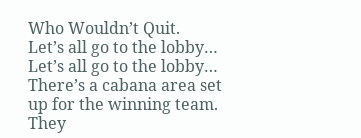Who Wouldn’t Quit.
Let’s all go to the lobby… Let’s all go to the lobby… There’s a cabana area set up for the winning team. They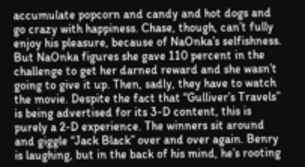accumulate popcorn and candy and hot dogs and go crazy with happiness. Chase, though, can’t fully enjoy his pleasure, because of NaOnka’s selfishness. But NaOnka figures she gave 110 percent in the challenge to get her darned reward and she wasn’t going to give it up. Then, sadly, they have to watch the movie. Despite the fact that “Gulliver’s Travels” is being advertised for its 3-D content, this is purely a 2-D experience. The winners sit around and giggle “Jack Black” over and over again. Benry is laughing, but in the back of his mind, he’s rooting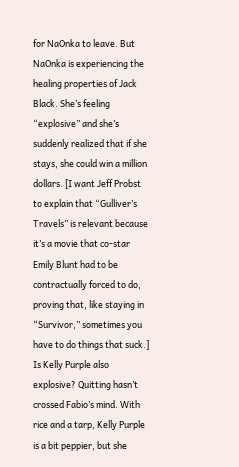for NaOnka to leave. But NaOnka is experiencing the healing properties of Jack Black. She’s feeling “explosive” and she’s suddenly realized that if she stays, she could win a million dollars. [I want Jeff Probst to explain that “Gulliver’s Travels” is relevant because it’s a movie that co-star Emily Blunt had to be contractually forced to do, proving that, like staying in “Survivor,” sometimes you have to do things that suck.]
Is Kelly Purple also explosive? Quitting hasn’t crossed Fabio’s mind. With rice and a tarp, Kelly Purple is a bit peppier, but she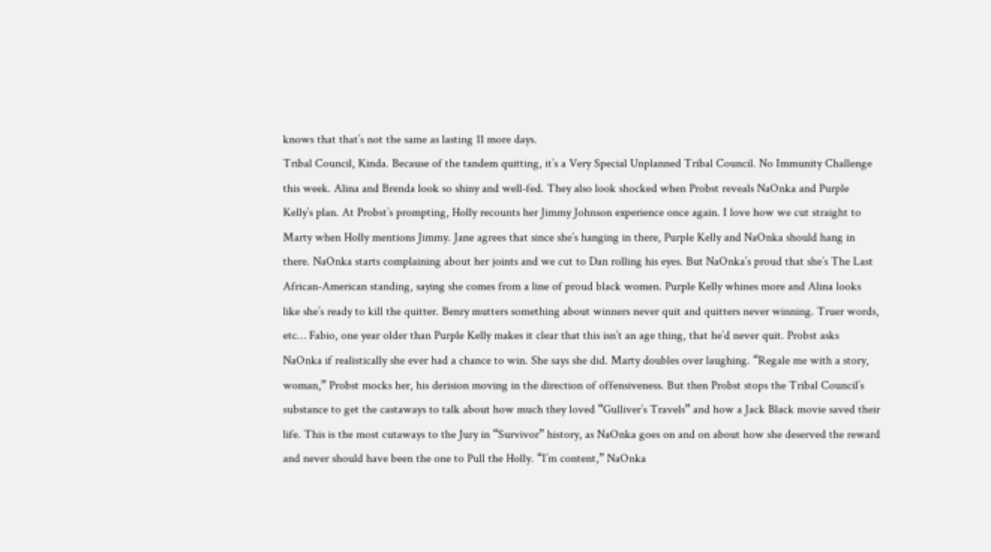knows that that’s not the same as lasting 11 more days.
Tribal Council, Kinda. Because of the tandem quitting, it’s a Very Special Unplanned Tribal Council. No Immunity Challenge this week. Alina and Brenda look so shiny and well-fed. They also look shocked when Probst reveals NaOnka and Purple Kelly’s plan. At Probst’s prompting, Holly recounts her Jimmy Johnson experience once again. I love how we cut straight to Marty when Holly mentions Jimmy. Jane agrees that since she’s hanging in there, Purple Kelly and NaOnka should hang in there. NaOnka starts complaining about her joints and we cut to Dan rolling his eyes. But NaOnka’s proud that she’s The Last African-American standing, saying she comes from a line of proud black women. Purple Kelly whines more and Alina looks like she’s ready to kill the quitter. Benry mutters something about winners never quit and quitters never winning. Truer words, etc… Fabio, one year older than Purple Kelly makes it clear that this isn’t an age thing, that he’d never quit. Probst asks NaOnka if realistically she ever had a chance to win. She says she did. Marty doubles over laughing. “Regale me with a story, woman,” Probst mocks her, his derision moving in the direction of offensiveness. But then Probst stops the Tribal Council’s substance to get the castaways to talk about how much they loved “Gulliver’s Travels” and how a Jack Black movie saved their life. This is the most cutaways to the Jury in “Survivor” history, as NaOnka goes on and on about how she deserved the reward and never should have been the one to Pull the Holly. “I’m content,” NaOnka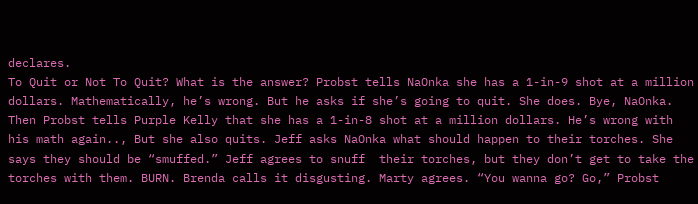declares.
To Quit or Not To Quit? What is the answer? Probst tells NaOnka she has a 1-in-9 shot at a million dollars. Mathematically, he’s wrong. But he asks if she’s going to quit. She does. Bye, NaOnka. Then Probst tells Purple Kelly that she has a 1-in-8 shot at a million dollars. He’s wrong with his math again.., But she also quits. Jeff asks NaOnka what should happen to their torches. She says they should be “smuffed.” Jeff agrees to snuff  their torches, but they don’t get to take the torches with them. BURN. Brenda calls it disgusting. Marty agrees. “You wanna go? Go,” Probst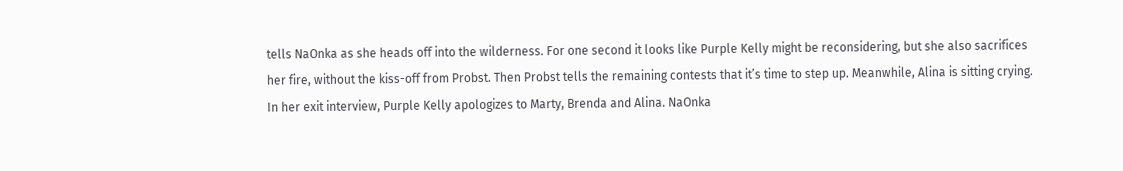tells NaOnka as she heads off into the wilderness. For one second it looks like Purple Kelly might be reconsidering, but she also sacrifices her fire, without the kiss-off from Probst. Then Probst tells the remaining contests that it’s time to step up. Meanwhile, Alina is sitting crying. In her exit interview, Purple Kelly apologizes to Marty, Brenda and Alina. NaOnka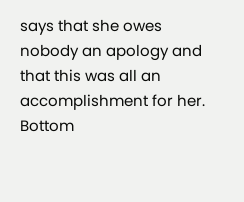says that she owes nobody an apology and that this was all an accomplishment for her.
Bottom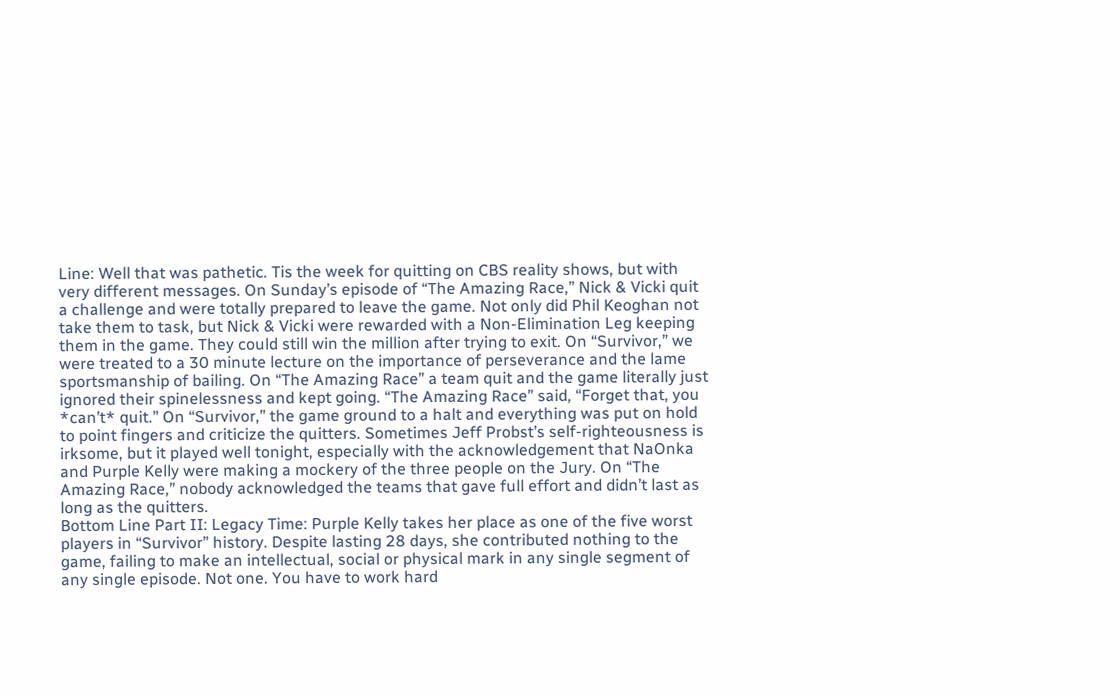Line: Well that was pathetic. Tis the week for quitting on CBS reality shows, but with very different messages. On Sunday’s episode of “The Amazing Race,” Nick & Vicki quit a challenge and were totally prepared to leave the game. Not only did Phil Keoghan not take them to task, but Nick & Vicki were rewarded with a Non-Elimination Leg keeping them in the game. They could still win the million after trying to exit. On “Survivor,” we were treated to a 30 minute lecture on the importance of perseverance and the lame sportsmanship of bailing. On “The Amazing Race” a team quit and the game literally just ignored their spinelessness and kept going. “The Amazing Race” said, “Forget that, you *can’t* quit.” On “Survivor,” the game ground to a halt and everything was put on hold to point fingers and criticize the quitters. Sometimes Jeff Probst’s self-righteousness is irksome, but it played well tonight, especially with the acknowledgement that NaOnka and Purple Kelly were making a mockery of the three people on the Jury. On “The Amazing Race,” nobody acknowledged the teams that gave full effort and didn’t last as long as the quitters.
Bottom Line Part II: Legacy Time: Purple Kelly takes her place as one of the five worst players in “Survivor” history. Despite lasting 28 days, she contributed nothing to the game, failing to make an intellectual, social or physical mark in any single segment of any single episode. Not one. You have to work hard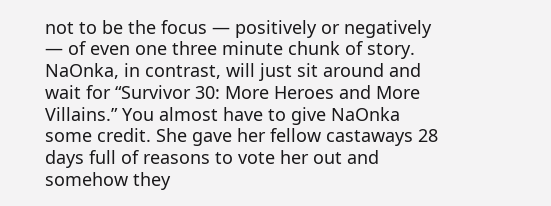not to be the focus — positively or negatively — of even one three minute chunk of story. NaOnka, in contrast, will just sit around and wait for “Survivor 30: More Heroes and More Villains.” You almost have to give NaOnka some credit. She gave her fellow castaways 28 days full of reasons to vote her out and somehow they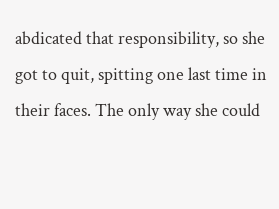abdicated that responsibility, so she got to quit, spitting one last time in their faces. The only way she could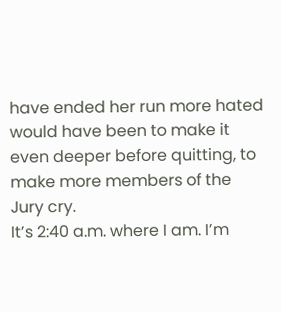have ended her run more hated would have been to make it even deeper before quitting, to make more members of the Jury cry.
It’s 2:40 a.m. where I am. I’m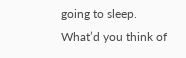going to sleep. What’d you think of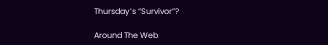Thursday’s “Survivor”?

Around The Web